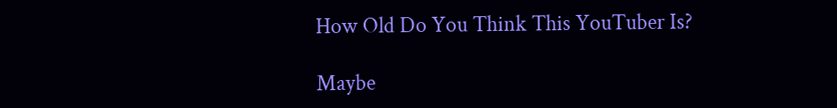How Old Do You Think This YouTuber Is?

Maybe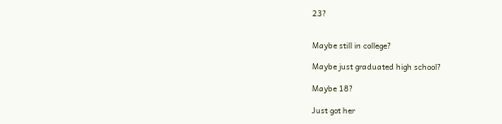23?


Maybe still in college?

Maybe just graduated high school?

Maybe 18?

Just got her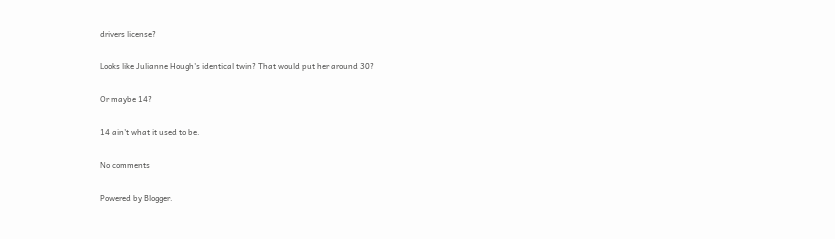drivers license?

Looks like Julianne Hough's identical twin? That would put her around 30?

Or maybe 14?

14 ain't what it used to be.

No comments

Powered by Blogger.